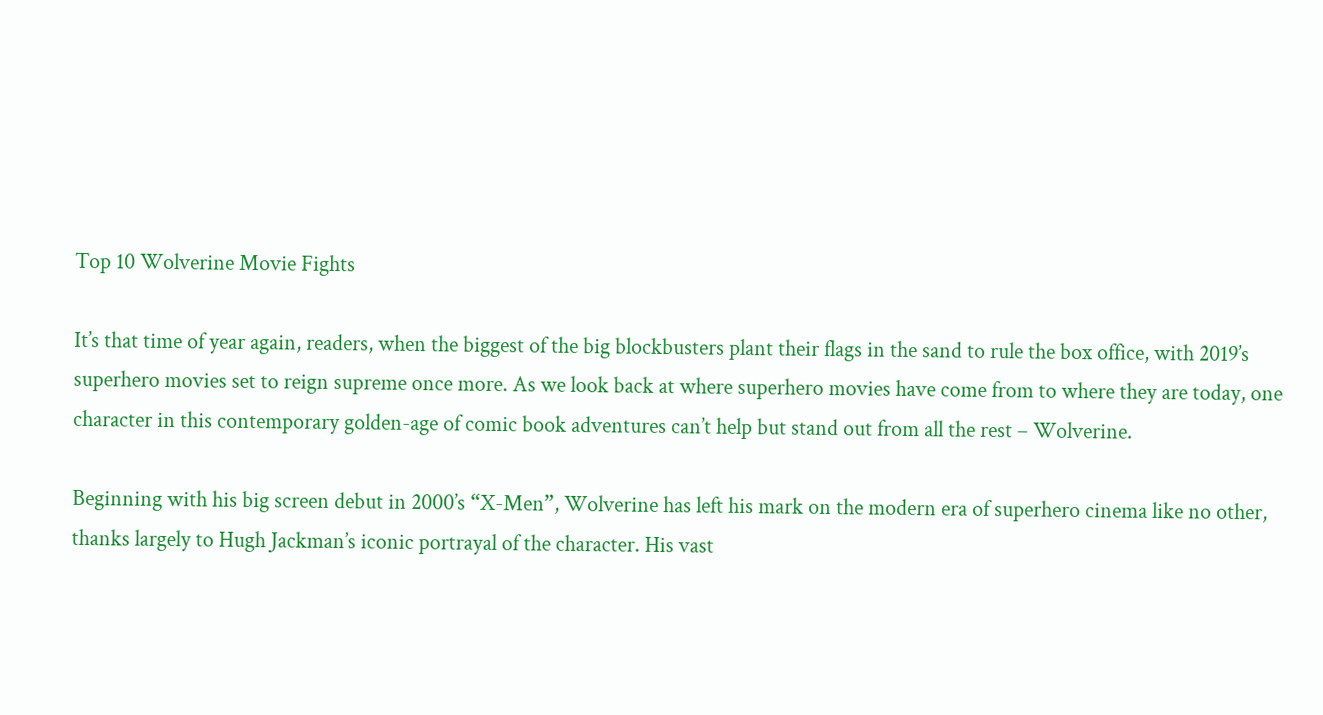Top 10 Wolverine Movie Fights

It’s that time of year again, readers, when the biggest of the big blockbusters plant their flags in the sand to rule the box office, with 2019’s superhero movies set to reign supreme once more. As we look back at where superhero movies have come from to where they are today, one character in this contemporary golden-age of comic book adventures can’t help but stand out from all the rest – Wolverine.

Beginning with his big screen debut in 2000’s “X-Men”, Wolverine has left his mark on the modern era of superhero cinema like no other, thanks largely to Hugh Jackman’s iconic portrayal of the character. His vast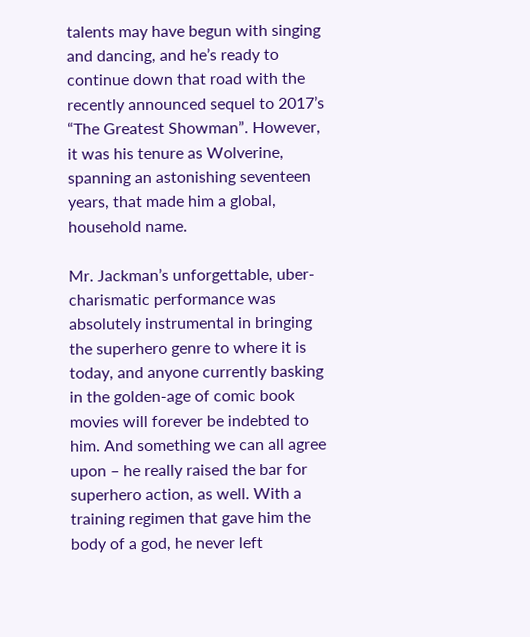talents may have begun with singing and dancing, and he’s ready to continue down that road with the recently announced sequel to 2017’s “The Greatest Showman”. However, it was his tenure as Wolverine, spanning an astonishing seventeen years, that made him a global, household name.

Mr. Jackman’s unforgettable, uber-charismatic performance was absolutely instrumental in bringing the superhero genre to where it is today, and anyone currently basking in the golden-age of comic book movies will forever be indebted to him. And something we can all agree upon – he really raised the bar for superhero action, as well. With a training regimen that gave him the body of a god, he never left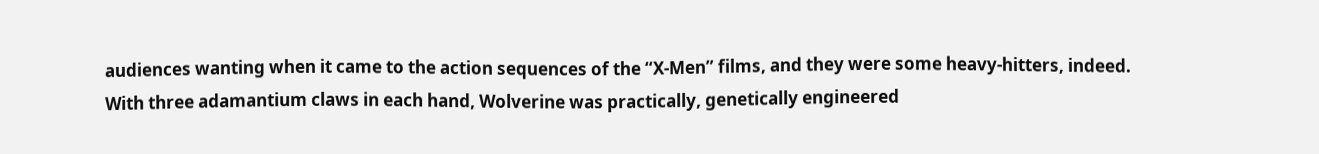audiences wanting when it came to the action sequences of the “X-Men” films, and they were some heavy-hitters, indeed. With three adamantium claws in each hand, Wolverine was practically, genetically engineered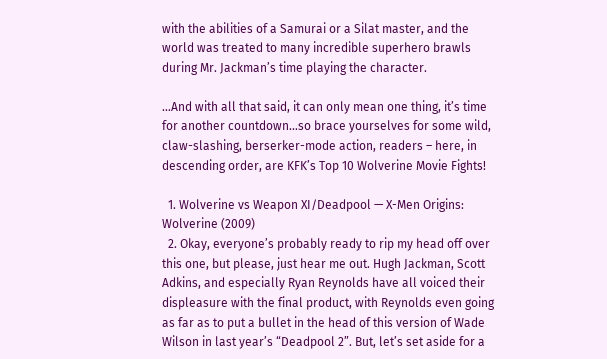with the abilities of a Samurai or a Silat master, and the world was treated to many incredible superhero brawls during Mr. Jackman’s time playing the character.

…And with all that said, it can only mean one thing, it’s time for another countdown…so brace yourselves for some wild, claw-slashing, berserker-mode action, readers – here, in descending order, are KFK’s Top 10 Wolverine Movie Fights!

  1. Wolverine vs Weapon XI/Deadpool — X-Men Origins: Wolverine (2009)
  2. Okay, everyone’s probably ready to rip my head off over this one, but please, just hear me out. Hugh Jackman, Scott Adkins, and especially Ryan Reynolds have all voiced their displeasure with the final product, with Reynolds even going as far as to put a bullet in the head of this version of Wade Wilson in last year’s “Deadpool 2”. But, let’s set aside for a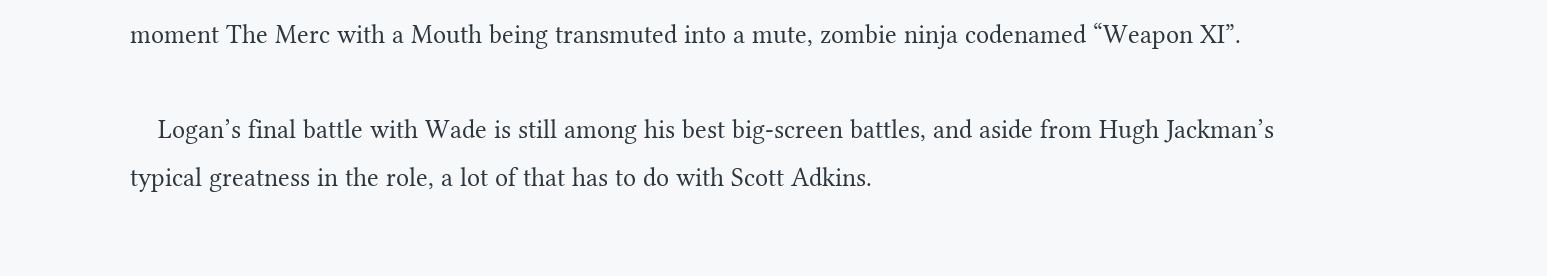moment The Merc with a Mouth being transmuted into a mute, zombie ninja codenamed “Weapon XI”.

    Logan’s final battle with Wade is still among his best big-screen battles, and aside from Hugh Jackman’s typical greatness in the role, a lot of that has to do with Scott Adkins.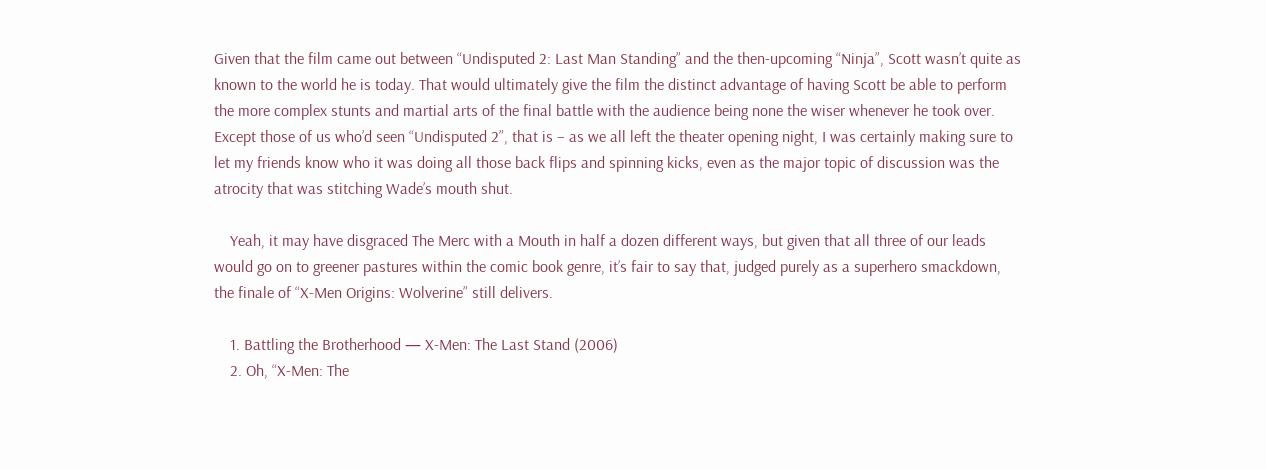Given that the film came out between “Undisputed 2: Last Man Standing” and the then-upcoming “Ninja”, Scott wasn’t quite as known to the world he is today. That would ultimately give the film the distinct advantage of having Scott be able to perform the more complex stunts and martial arts of the final battle with the audience being none the wiser whenever he took over. Except those of us who’d seen “Undisputed 2”, that is – as we all left the theater opening night, I was certainly making sure to let my friends know who it was doing all those back flips and spinning kicks, even as the major topic of discussion was the atrocity that was stitching Wade’s mouth shut.

    Yeah, it may have disgraced The Merc with a Mouth in half a dozen different ways, but given that all three of our leads would go on to greener pastures within the comic book genre, it’s fair to say that, judged purely as a superhero smackdown, the finale of “X-Men Origins: Wolverine” still delivers.

    1. Battling the Brotherhood — X-Men: The Last Stand (2006)
    2. Oh, “X-Men: The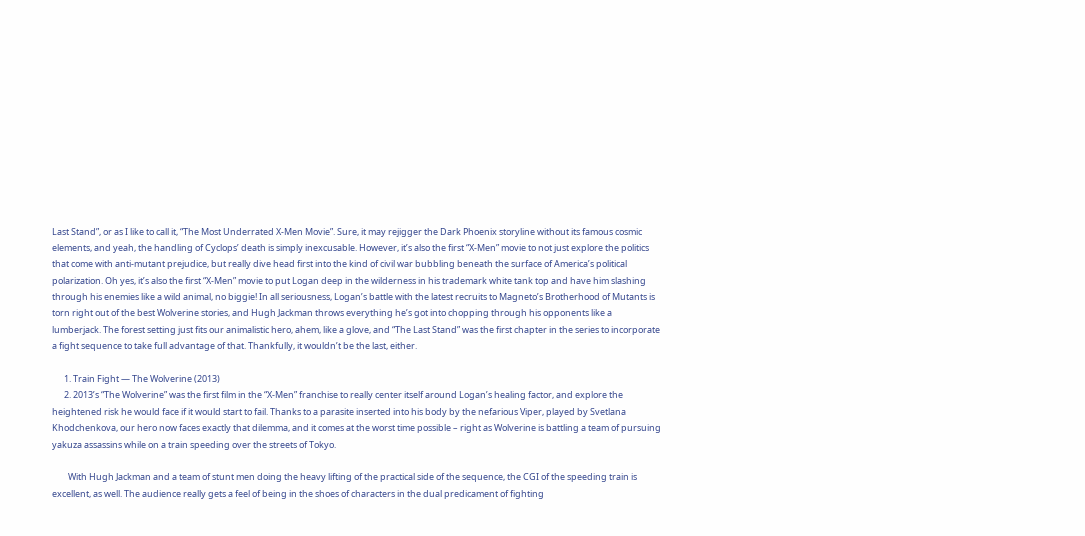Last Stand”, or as I like to call it, “The Most Underrated X-Men Movie”. Sure, it may rejigger the Dark Phoenix storyline without its famous cosmic elements, and yeah, the handling of Cyclops’ death is simply inexcusable. However, it’s also the first “X-Men” movie to not just explore the politics that come with anti-mutant prejudice, but really dive head first into the kind of civil war bubbling beneath the surface of America’s political polarization. Oh yes, it’s also the first “X-Men” movie to put Logan deep in the wilderness in his trademark white tank top and have him slashing through his enemies like a wild animal, no biggie! In all seriousness, Logan’s battle with the latest recruits to Magneto’s Brotherhood of Mutants is torn right out of the best Wolverine stories, and Hugh Jackman throws everything he’s got into chopping through his opponents like a lumberjack. The forest setting just fits our animalistic hero, ahem, like a glove, and “The Last Stand” was the first chapter in the series to incorporate a fight sequence to take full advantage of that. Thankfully, it wouldn’t be the last, either.

      1. Train Fight — The Wolverine (2013)
      2. 2013’s “The Wolverine” was the first film in the “X-Men” franchise to really center itself around Logan’s healing factor, and explore the heightened risk he would face if it would start to fail. Thanks to a parasite inserted into his body by the nefarious Viper, played by Svetlana Khodchenkova, our hero now faces exactly that dilemma, and it comes at the worst time possible – right as Wolverine is battling a team of pursuing yakuza assassins while on a train speeding over the streets of Tokyo.

        With Hugh Jackman and a team of stunt men doing the heavy lifting of the practical side of the sequence, the CGI of the speeding train is excellent, as well. The audience really gets a feel of being in the shoes of characters in the dual predicament of fighting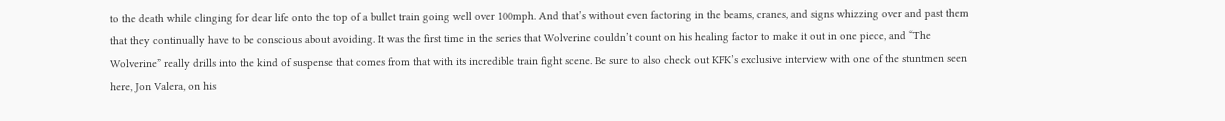to the death while clinging for dear life onto the top of a bullet train going well over 100mph. And that’s without even factoring in the beams, cranes, and signs whizzing over and past them that they continually have to be conscious about avoiding. It was the first time in the series that Wolverine couldn’t count on his healing factor to make it out in one piece, and “The Wolverine” really drills into the kind of suspense that comes from that with its incredible train fight scene. Be sure to also check out KFK’s exclusive interview with one of the stuntmen seen here, Jon Valera, on his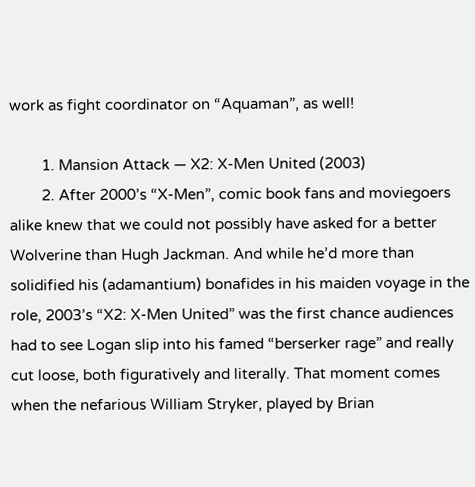work as fight coordinator on “Aquaman”, as well!

        1. Mansion Attack — X2: X-Men United (2003)
        2. After 2000’s “X-Men”, comic book fans and moviegoers alike knew that we could not possibly have asked for a better Wolverine than Hugh Jackman. And while he’d more than solidified his (adamantium) bonafides in his maiden voyage in the role, 2003’s “X2: X-Men United” was the first chance audiences had to see Logan slip into his famed “berserker rage” and really cut loose, both figuratively and literally. That moment comes when the nefarious William Stryker, played by Brian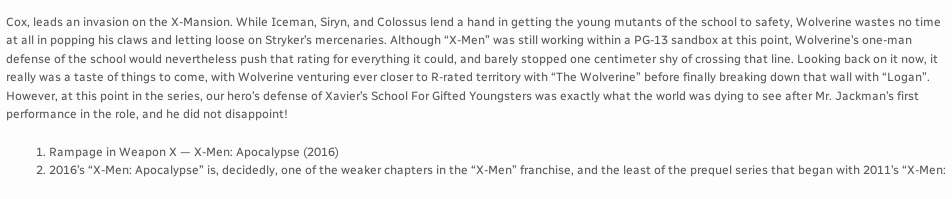Cox, leads an invasion on the X-Mansion. While Iceman, Siryn, and Colossus lend a hand in getting the young mutants of the school to safety, Wolverine wastes no time at all in popping his claws and letting loose on Stryker’s mercenaries. Although “X-Men” was still working within a PG-13 sandbox at this point, Wolverine’s one-man defense of the school would nevertheless push that rating for everything it could, and barely stopped one centimeter shy of crossing that line. Looking back on it now, it really was a taste of things to come, with Wolverine venturing ever closer to R-rated territory with “The Wolverine” before finally breaking down that wall with “Logan”. However, at this point in the series, our hero’s defense of Xavier’s School For Gifted Youngsters was exactly what the world was dying to see after Mr. Jackman’s first performance in the role, and he did not disappoint!

          1. Rampage in Weapon X — X-Men: Apocalypse (2016)
          2. 2016’s “X-Men: Apocalypse” is, decidedly, one of the weaker chapters in the “X-Men” franchise, and the least of the prequel series that began with 2011’s “X-Men: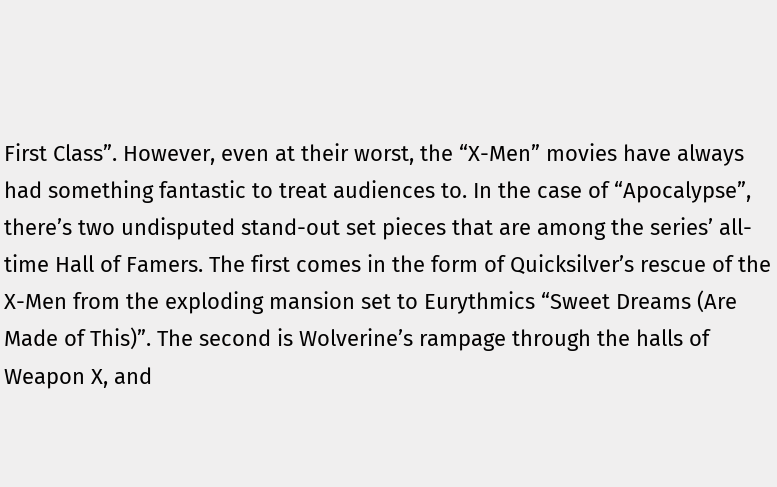First Class”. However, even at their worst, the “X-Men” movies have always had something fantastic to treat audiences to. In the case of “Apocalypse”, there’s two undisputed stand-out set pieces that are among the series’ all-time Hall of Famers. The first comes in the form of Quicksilver’s rescue of the X-Men from the exploding mansion set to Eurythmics “Sweet Dreams (Are Made of This)”. The second is Wolverine’s rampage through the halls of Weapon X, and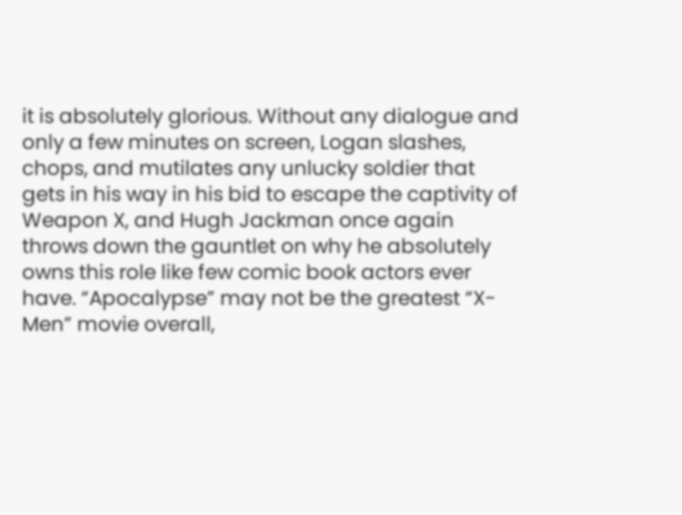it is absolutely glorious. Without any dialogue and only a few minutes on screen, Logan slashes, chops, and mutilates any unlucky soldier that gets in his way in his bid to escape the captivity of Weapon X, and Hugh Jackman once again throws down the gauntlet on why he absolutely owns this role like few comic book actors ever have. “Apocalypse” may not be the greatest “X-Men” movie overall,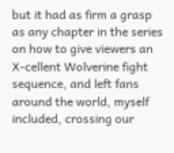but it had as firm a grasp as any chapter in the series on how to give viewers an X-cellent Wolverine fight sequence, and left fans around the world, myself included, crossing our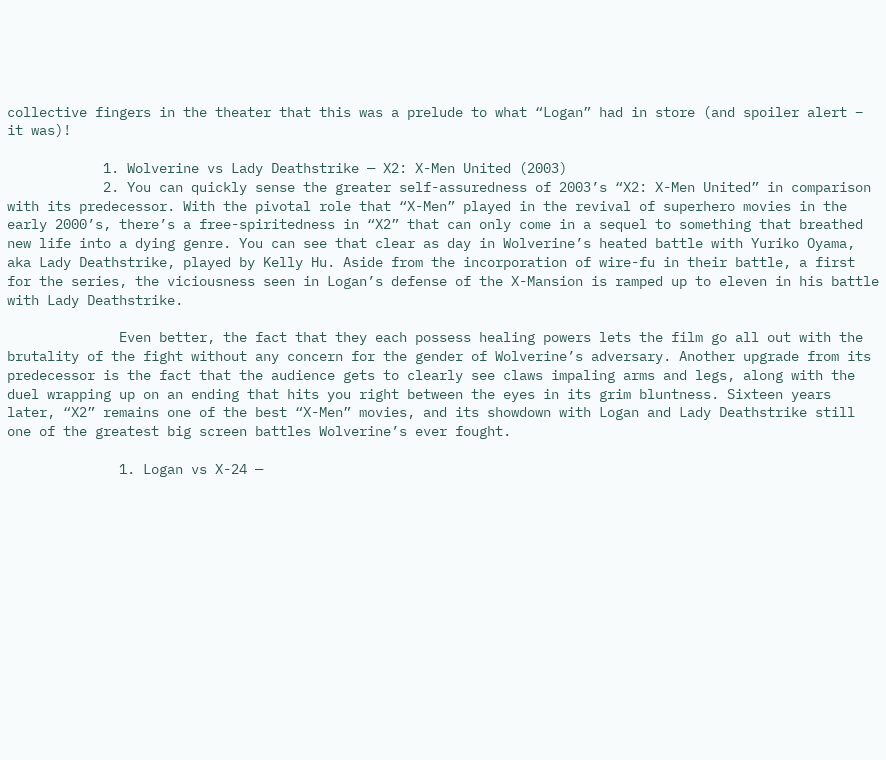collective fingers in the theater that this was a prelude to what “Logan” had in store (and spoiler alert – it was)!

            1. Wolverine vs Lady Deathstrike — X2: X-Men United (2003)
            2. You can quickly sense the greater self-assuredness of 2003’s “X2: X-Men United” in comparison with its predecessor. With the pivotal role that “X-Men” played in the revival of superhero movies in the early 2000’s, there’s a free-spiritedness in “X2” that can only come in a sequel to something that breathed new life into a dying genre. You can see that clear as day in Wolverine’s heated battle with Yuriko Oyama, aka Lady Deathstrike, played by Kelly Hu. Aside from the incorporation of wire-fu in their battle, a first for the series, the viciousness seen in Logan’s defense of the X-Mansion is ramped up to eleven in his battle with Lady Deathstrike.

              Even better, the fact that they each possess healing powers lets the film go all out with the brutality of the fight without any concern for the gender of Wolverine’s adversary. Another upgrade from its predecessor is the fact that the audience gets to clearly see claws impaling arms and legs, along with the duel wrapping up on an ending that hits you right between the eyes in its grim bluntness. Sixteen years later, “X2” remains one of the best “X-Men” movies, and its showdown with Logan and Lady Deathstrike still one of the greatest big screen battles Wolverine’s ever fought.

              1. Logan vs X-24 —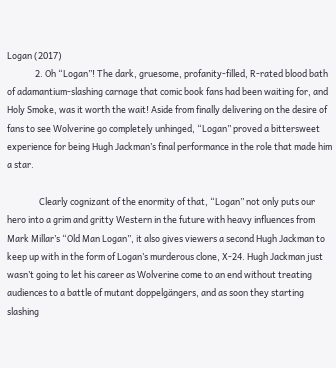Logan (2017)
              2. Oh “Logan”! The dark, gruesome, profanity-filled, R-rated blood bath of adamantium-slashing carnage that comic book fans had been waiting for, and Holy Smoke, was it worth the wait! Aside from finally delivering on the desire of fans to see Wolverine go completely unhinged, “Logan” proved a bittersweet experience for being Hugh Jackman’s final performance in the role that made him a star.

                Clearly cognizant of the enormity of that, “Logan” not only puts our hero into a grim and gritty Western in the future with heavy influences from Mark Millar’s “Old Man Logan”, it also gives viewers a second Hugh Jackman to keep up with in the form of Logan’s murderous clone, X-24. Hugh Jackman just wasn’t going to let his career as Wolverine come to an end without treating audiences to a battle of mutant doppelgängers, and as soon they starting slashing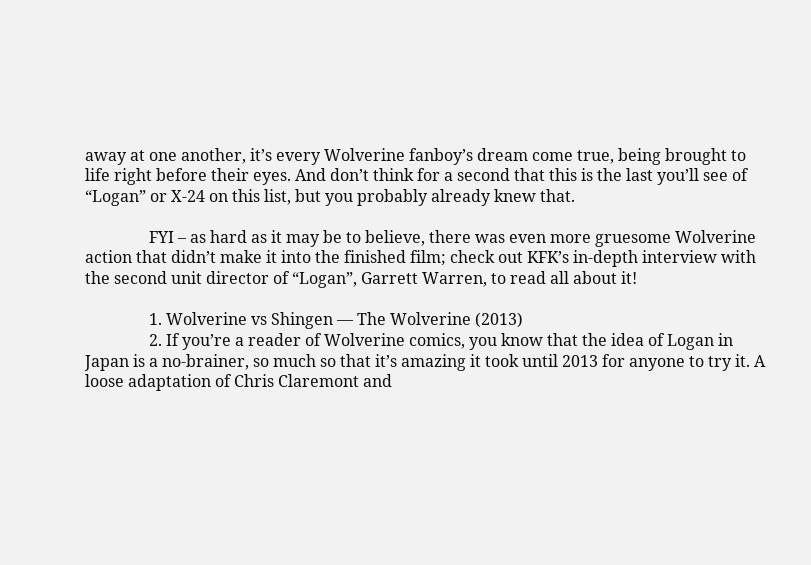away at one another, it’s every Wolverine fanboy’s dream come true, being brought to life right before their eyes. And don’t think for a second that this is the last you’ll see of “Logan” or X-24 on this list, but you probably already knew that.

                FYI – as hard as it may be to believe, there was even more gruesome Wolverine action that didn’t make it into the finished film; check out KFK’s in-depth interview with the second unit director of “Logan”, Garrett Warren, to read all about it!

                1. Wolverine vs Shingen — The Wolverine (2013)
                2. If you’re a reader of Wolverine comics, you know that the idea of Logan in Japan is a no-brainer, so much so that it’s amazing it took until 2013 for anyone to try it. A loose adaptation of Chris Claremont and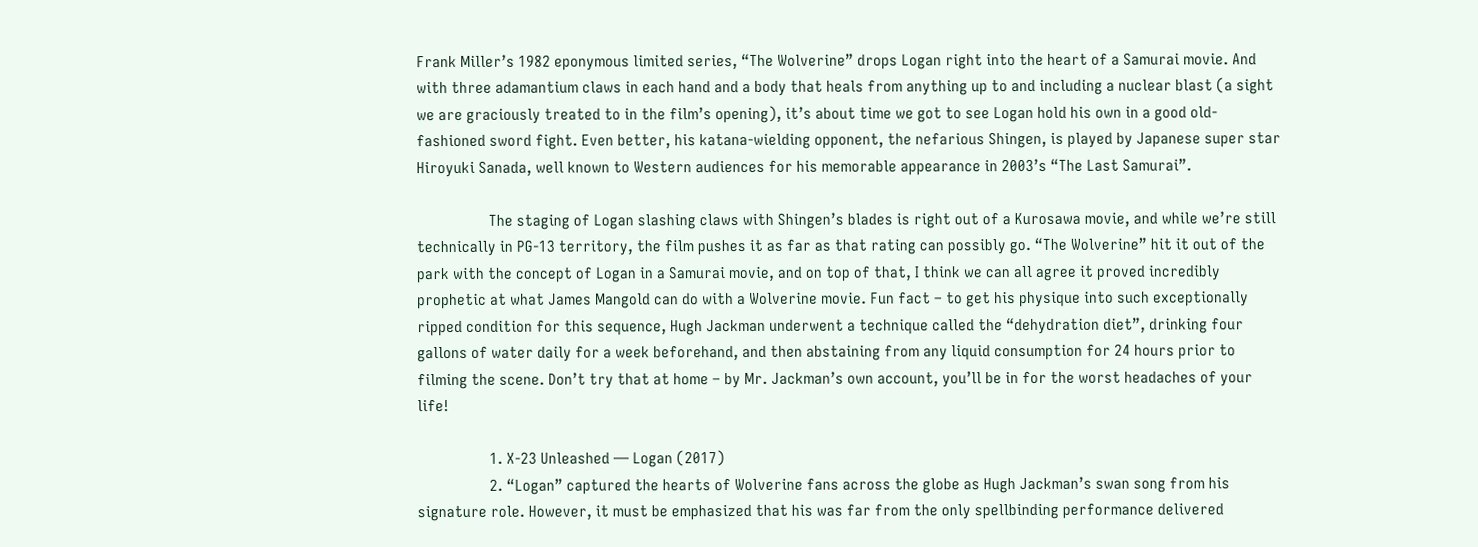Frank Miller’s 1982 eponymous limited series, “The Wolverine” drops Logan right into the heart of a Samurai movie. And with three adamantium claws in each hand and a body that heals from anything up to and including a nuclear blast (a sight we are graciously treated to in the film’s opening), it’s about time we got to see Logan hold his own in a good old-fashioned sword fight. Even better, his katana-wielding opponent, the nefarious Shingen, is played by Japanese super star Hiroyuki Sanada, well known to Western audiences for his memorable appearance in 2003’s “The Last Samurai”.

                  The staging of Logan slashing claws with Shingen’s blades is right out of a Kurosawa movie, and while we’re still technically in PG-13 territory, the film pushes it as far as that rating can possibly go. “The Wolverine” hit it out of the park with the concept of Logan in a Samurai movie, and on top of that, I think we can all agree it proved incredibly prophetic at what James Mangold can do with a Wolverine movie. Fun fact – to get his physique into such exceptionally ripped condition for this sequence, Hugh Jackman underwent a technique called the “dehydration diet”, drinking four gallons of water daily for a week beforehand, and then abstaining from any liquid consumption for 24 hours prior to filming the scene. Don’t try that at home – by Mr. Jackman’s own account, you’ll be in for the worst headaches of your life!

                  1. X-23 Unleashed — Logan (2017)
                  2. “Logan” captured the hearts of Wolverine fans across the globe as Hugh Jackman’s swan song from his signature role. However, it must be emphasized that his was far from the only spellbinding performance delivered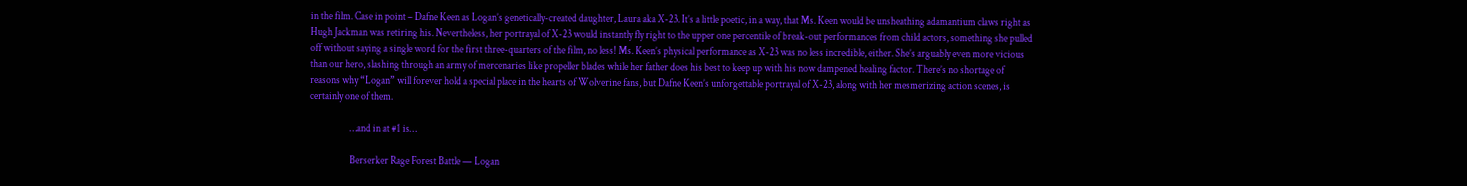in the film. Case in point – Dafne Keen as Logan’s genetically-created daughter, Laura aka X-23. It’s a little poetic, in a way, that Ms. Keen would be unsheathing adamantium claws right as Hugh Jackman was retiring his. Nevertheless, her portrayal of X-23 would instantly fly right to the upper one percentile of break-out performances from child actors, something she pulled off without saying a single word for the first three-quarters of the film, no less! Ms. Keen’s physical performance as X-23 was no less incredible, either. She’s arguably even more vicious than our hero, slashing through an army of mercenaries like propeller blades while her father does his best to keep up with his now dampened healing factor. There’s no shortage of reasons why “Logan” will forever hold a special place in the hearts of Wolverine fans, but Dafne Keen’s unforgettable portrayal of X-23, along with her mesmerizing action scenes, is certainly one of them.

                    …and in at #1 is…

                    Berserker Rage Forest Battle — Logan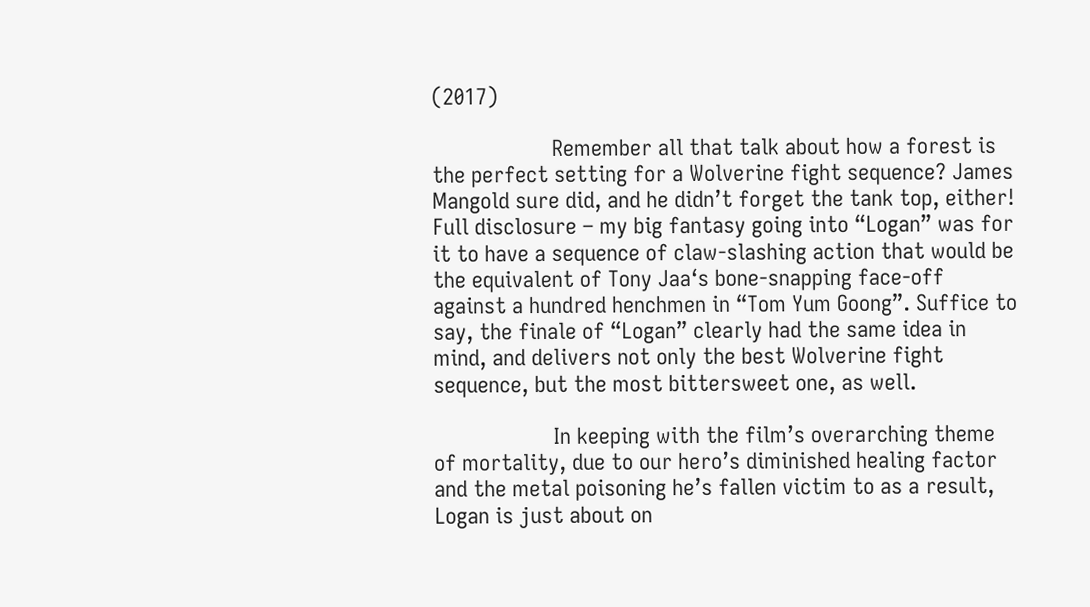(2017)

                    Remember all that talk about how a forest is the perfect setting for a Wolverine fight sequence? James Mangold sure did, and he didn’t forget the tank top, either! Full disclosure – my big fantasy going into “Logan” was for it to have a sequence of claw-slashing action that would be the equivalent of Tony Jaa‘s bone-snapping face-off against a hundred henchmen in “Tom Yum Goong”. Suffice to say, the finale of “Logan” clearly had the same idea in mind, and delivers not only the best Wolverine fight sequence, but the most bittersweet one, as well.

                    In keeping with the film’s overarching theme of mortality, due to our hero’s diminished healing factor and the metal poisoning he’s fallen victim to as a result, Logan is just about on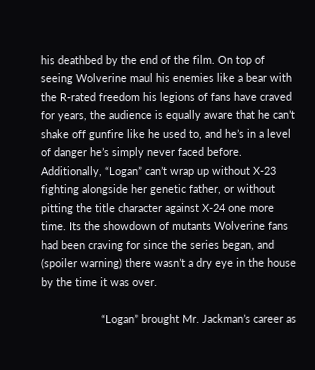his deathbed by the end of the film. On top of seeing Wolverine maul his enemies like a bear with the R-rated freedom his legions of fans have craved for years, the audience is equally aware that he can’t shake off gunfire like he used to, and he’s in a level of danger he’s simply never faced before. Additionally, “Logan” can’t wrap up without X-23 fighting alongside her genetic father, or without pitting the title character against X-24 one more time. Its the showdown of mutants Wolverine fans had been craving for since the series began, and (spoiler warning) there wasn’t a dry eye in the house by the time it was over.

                    “Logan” brought Mr. Jackman’s career as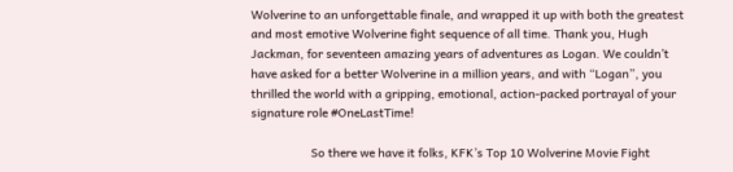Wolverine to an unforgettable finale, and wrapped it up with both the greatest and most emotive Wolverine fight sequence of all time. Thank you, Hugh Jackman, for seventeen amazing years of adventures as Logan. We couldn’t have asked for a better Wolverine in a million years, and with “Logan”, you thrilled the world with a gripping, emotional, action-packed portrayal of your signature role #OneLastTime!

                    So there we have it folks, KFK’s Top 10 Wolverine Movie Fight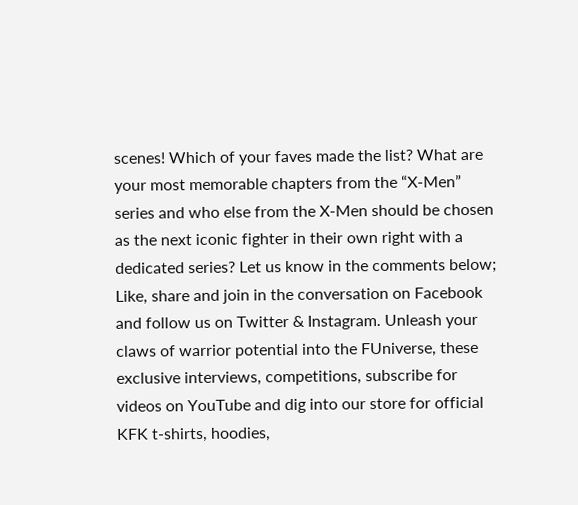scenes! Which of your faves made the list? What are your most memorable chapters from the “X-Men” series and who else from the X-Men should be chosen as the next iconic fighter in their own right with a dedicated series? Let us know in the comments below; Like, share and join in the conversation on Facebook and follow us on Twitter & Instagram. Unleash your claws of warrior potential into the FUniverse, these exclusive interviews, competitions, subscribe for videos on YouTube and dig into our store for official KFK t-shirts, hoodies,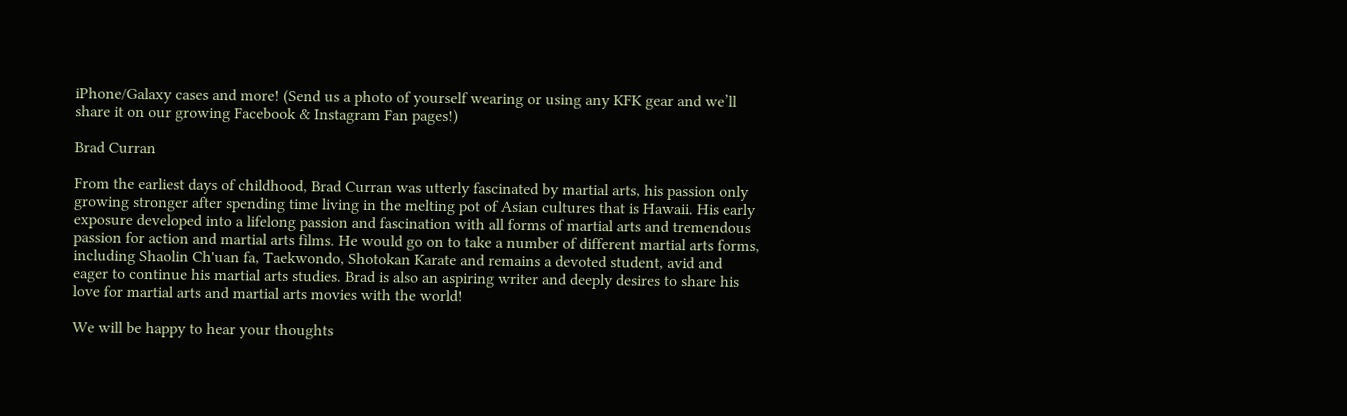iPhone/Galaxy cases and more! (Send us a photo of yourself wearing or using any KFK gear and we’ll share it on our growing Facebook & Instagram Fan pages!)

Brad Curran

From the earliest days of childhood, Brad Curran was utterly fascinated by martial arts, his passion only growing stronger after spending time living in the melting pot of Asian cultures that is Hawaii. His early exposure developed into a lifelong passion and fascination with all forms of martial arts and tremendous passion for action and martial arts films. He would go on to take a number of different martial arts forms, including Shaolin Ch'uan fa, Taekwondo, Shotokan Karate and remains a devoted student, avid and eager to continue his martial arts studies. Brad is also an aspiring writer and deeply desires to share his love for martial arts and martial arts movies with the world!

We will be happy to hear your thoughts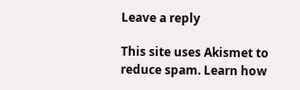Leave a reply

This site uses Akismet to reduce spam. Learn how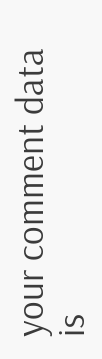your comment data is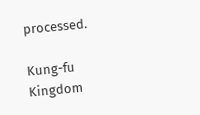processed.

Kung-fu Kingdom